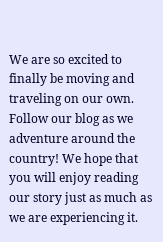We are so excited to finally be moving and traveling on our own. Follow our blog as we adventure around the country! We hope that you will enjoy reading our story just as much as we are experiencing it.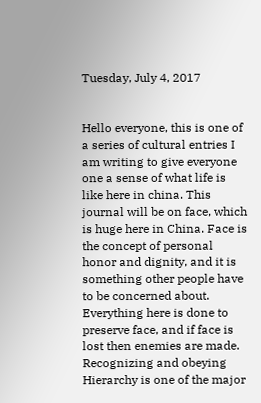Tuesday, July 4, 2017


Hello everyone, this is one of a series of cultural entries I am writing to give everyone one a sense of what life is like here in china. This journal will be on face, which is huge here in China. Face is the concept of personal honor and dignity, and it is something other people have to be concerned about. Everything here is done to preserve face, and if face is lost then enemies are made. Recognizing and obeying Hierarchy is one of the major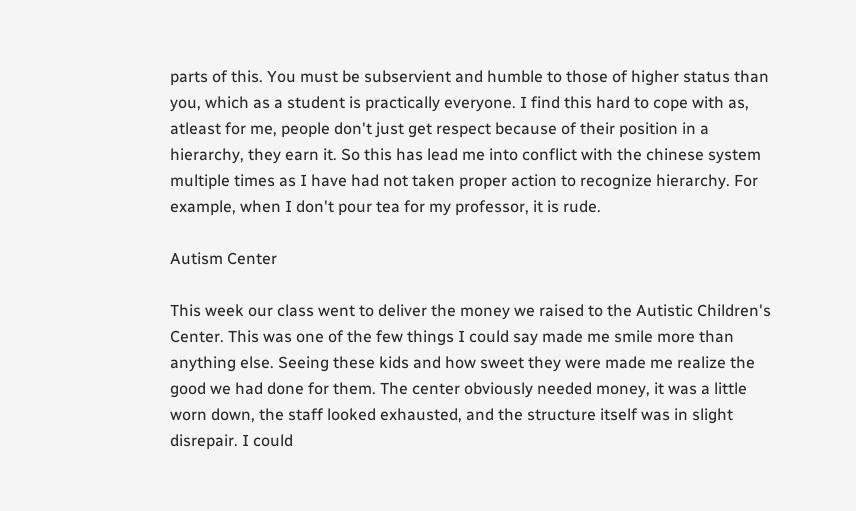parts of this. You must be subservient and humble to those of higher status than you, which as a student is practically everyone. I find this hard to cope with as, atleast for me, people don't just get respect because of their position in a hierarchy, they earn it. So this has lead me into conflict with the chinese system multiple times as I have had not taken proper action to recognize hierarchy. For example, when I don't pour tea for my professor, it is rude.

Autism Center

This week our class went to deliver the money we raised to the Autistic Children's Center. This was one of the few things I could say made me smile more than anything else. Seeing these kids and how sweet they were made me realize the good we had done for them. The center obviously needed money, it was a little worn down, the staff looked exhausted, and the structure itself was in slight disrepair. I could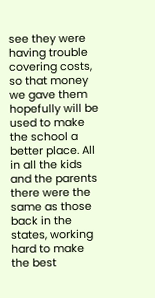see they were having trouble covering costs, so that money we gave them hopefully will be used to make the school a better place. All in all the kids and the parents there were the same as those back in the states, working hard to make the best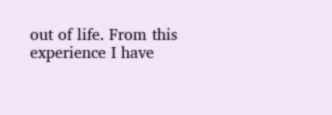out of life. From this experience I have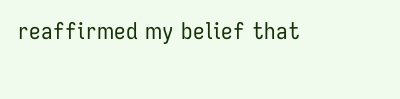reaffirmed my belief that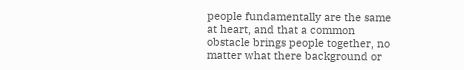people fundamentally are the same at heart, and that a common obstacle brings people together, no matter what there background or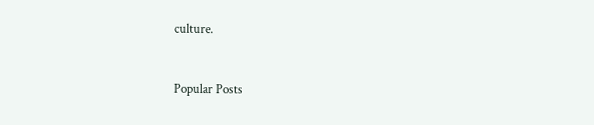culture.


Popular Posts